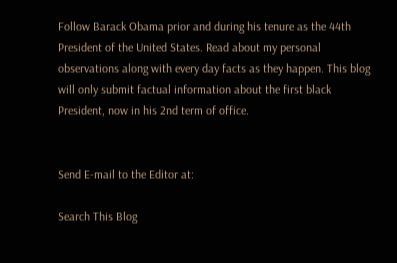Follow Barack Obama prior and during his tenure as the 44th President of the United States. Read about my personal observations along with every day facts as they happen. This blog will only submit factual information about the first black President, now in his 2nd term of office.


Send E-mail to the Editor at:

Search This Blog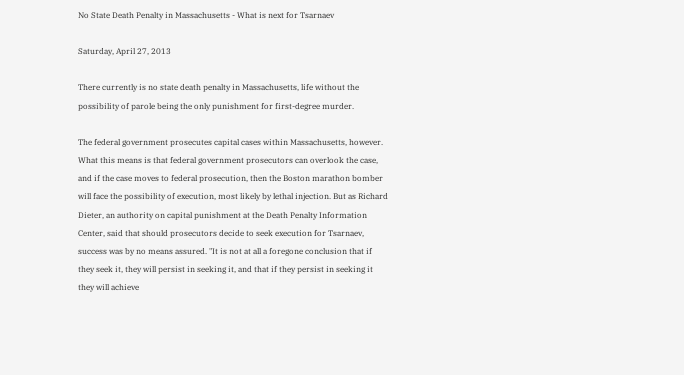No State Death Penalty in Massachusetts - What is next for Tsarnaev

Saturday, April 27, 2013

There currently is no state death penalty in Massachusetts, life without the possibility of parole being the only punishment for first-degree murder.

The federal government prosecutes capital cases within Massachusetts, however. What this means is that federal government prosecutors can overlook the case, and if the case moves to federal prosecution, then the Boston marathon bomber will face the possibility of execution, most likely by lethal injection. But as Richard Dieter, an authority on capital punishment at the Death Penalty Information Center, said that should prosecutors decide to seek execution for Tsarnaev, success was by no means assured. "It is not at all a foregone conclusion that if they seek it, they will persist in seeking it, and that if they persist in seeking it they will achieve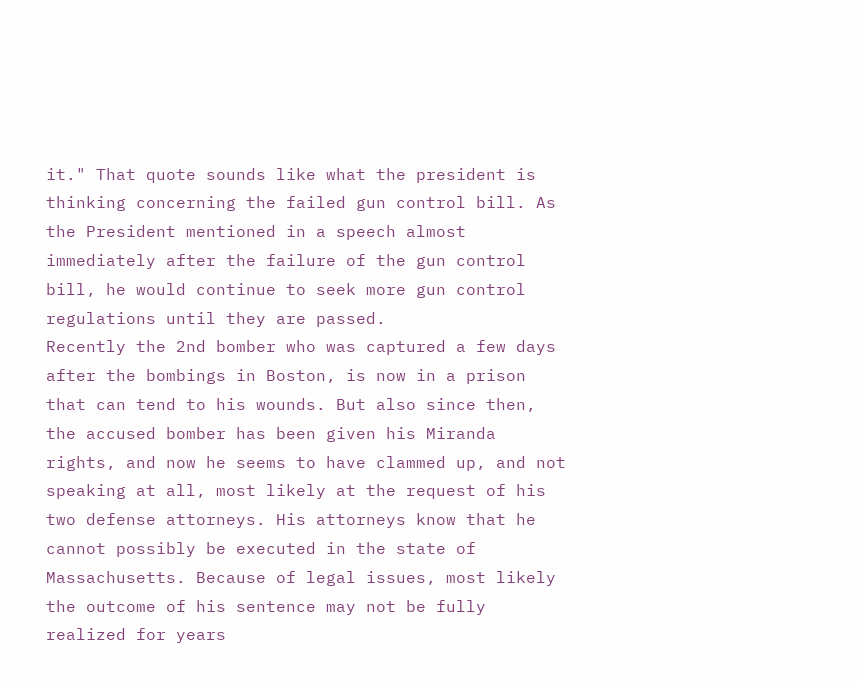it." That quote sounds like what the president is thinking concerning the failed gun control bill. As the President mentioned in a speech almost immediately after the failure of the gun control bill, he would continue to seek more gun control regulations until they are passed.
Recently the 2nd bomber who was captured a few days after the bombings in Boston, is now in a prison that can tend to his wounds. But also since then, the accused bomber has been given his Miranda rights, and now he seems to have clammed up, and not speaking at all, most likely at the request of his two defense attorneys. His attorneys know that he cannot possibly be executed in the state of Massachusetts. Because of legal issues, most likely the outcome of his sentence may not be fully realized for years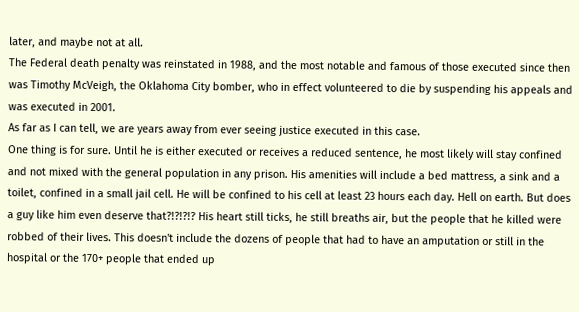later, and maybe not at all.
The Federal death penalty was reinstated in 1988, and the most notable and famous of those executed since then was Timothy McVeigh, the Oklahoma City bomber, who in effect volunteered to die by suspending his appeals and was executed in 2001.
As far as I can tell, we are years away from ever seeing justice executed in this case.
One thing is for sure. Until he is either executed or receives a reduced sentence, he most likely will stay confined and not mixed with the general population in any prison. His amenities will include a bed mattress, a sink and a toilet, confined in a small jail cell. He will be confined to his cell at least 23 hours each day. Hell on earth. But does a guy like him even deserve that?!?!?!? His heart still ticks, he still breaths air, but the people that he killed were robbed of their lives. This doesn't include the dozens of people that had to have an amputation or still in the hospital or the 170+ people that ended up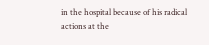in the hospital because of his radical actions at the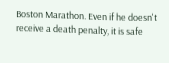Boston Marathon. Even if he doesn't receive a death penalty, it is safe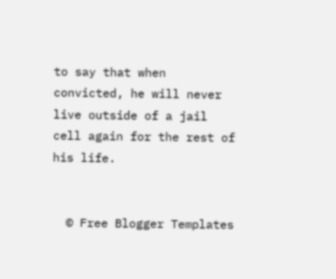to say that when convicted, he will never live outside of a jail cell again for the rest of his life.


  © Free Blogger Templates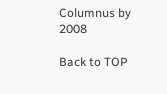Columnus by 2008

Back to TOP